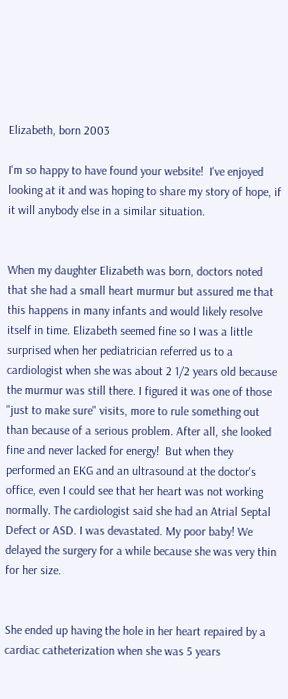Elizabeth, born 2003

I'm so happy to have found your website!  I've enjoyed looking at it and was hoping to share my story of hope, if it will anybody else in a similar situation.


When my daughter Elizabeth was born, doctors noted that she had a small heart murmur but assured me that this happens in many infants and would likely resolve itself in time. Elizabeth seemed fine so I was a little surprised when her pediatrician referred us to a cardiologist when she was about 2 1/2 years old because the murmur was still there. I figured it was one of those "just to make sure" visits, more to rule something out than because of a serious problem. After all, she looked fine and never lacked for energy!  But when they performed an EKG and an ultrasound at the doctor's office, even I could see that her heart was not working normally. The cardiologist said she had an Atrial Septal Defect or ASD. I was devastated. My poor baby! We delayed the surgery for a while because she was very thin for her size.


She ended up having the hole in her heart repaired by a cardiac catheterization when she was 5 years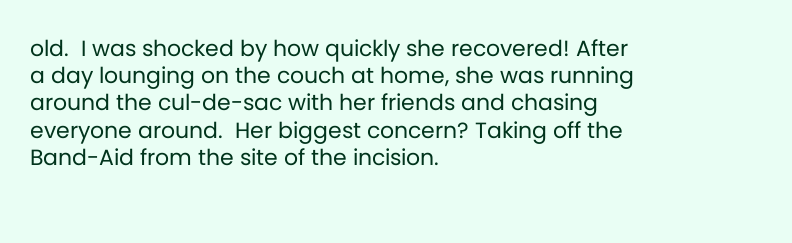old.  I was shocked by how quickly she recovered! After a day lounging on the couch at home, she was running around the cul-de-sac with her friends and chasing everyone around.  Her biggest concern? Taking off the Band-Aid from the site of the incision.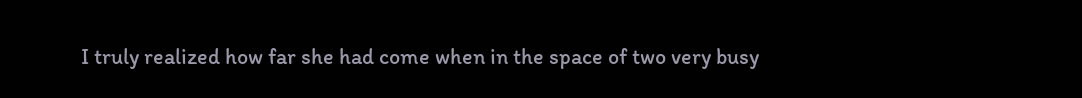I truly realized how far she had come when in the space of two very busy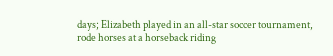days; Elizabeth played in an all-star soccer tournament, rode horses at a horseback riding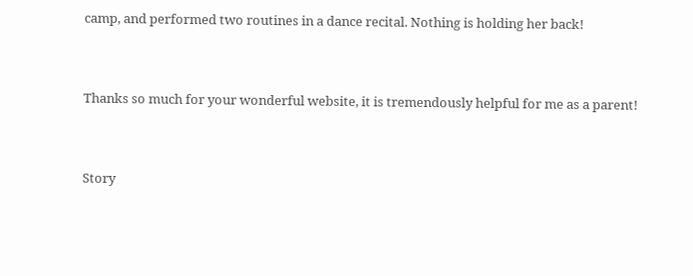camp, and performed two routines in a dance recital. Nothing is holding her back!


Thanks so much for your wonderful website, it is tremendously helpful for me as a parent!


Story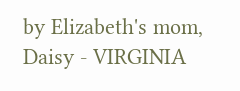by Elizabeth's mom, Daisy - VIRGINIA